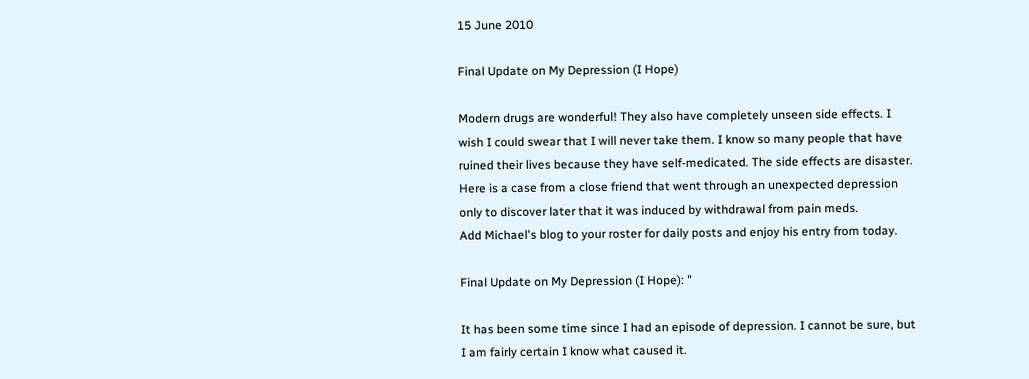15 June 2010

Final Update on My Depression (I Hope)

Modern drugs are wonderful! They also have completely unseen side effects. I wish I could swear that I will never take them. I know so many people that have ruined their lives because they have self-medicated. The side effects are disaster.
Here is a case from a close friend that went through an unexpected depression only to discover later that it was induced by withdrawal from pain meds.
Add Michael's blog to your roster for daily posts and enjoy his entry from today.

Final Update on My Depression (I Hope): "

It has been some time since I had an episode of depression. I cannot be sure, but I am fairly certain I know what caused it.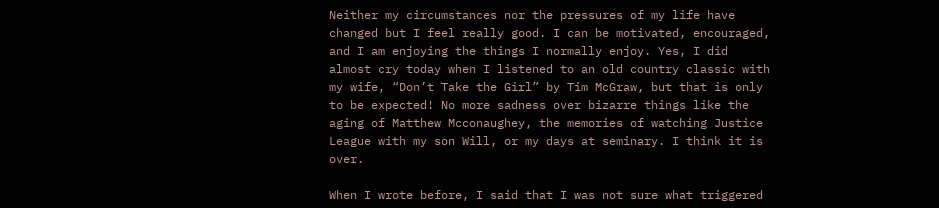Neither my circumstances nor the pressures of my life have changed but I feel really good. I can be motivated, encouraged, and I am enjoying the things I normally enjoy. Yes, I did almost cry today when I listened to an old country classic with my wife, “Don’t Take the Girl” by Tim McGraw, but that is only to be expected! No more sadness over bizarre things like the aging of Matthew Mcconaughey, the memories of watching Justice League with my son Will, or my days at seminary. I think it is over.

When I wrote before, I said that I was not sure what triggered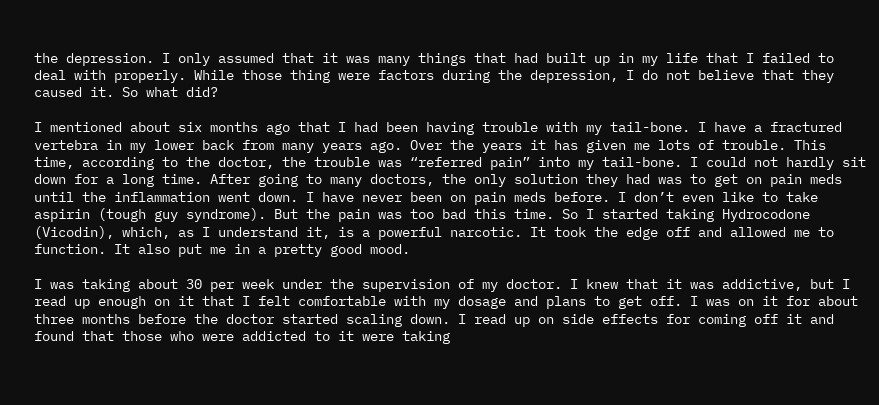the depression. I only assumed that it was many things that had built up in my life that I failed to deal with properly. While those thing were factors during the depression, I do not believe that they caused it. So what did?

I mentioned about six months ago that I had been having trouble with my tail-bone. I have a fractured vertebra in my lower back from many years ago. Over the years it has given me lots of trouble. This time, according to the doctor, the trouble was “referred pain” into my tail-bone. I could not hardly sit down for a long time. After going to many doctors, the only solution they had was to get on pain meds until the inflammation went down. I have never been on pain meds before. I don’t even like to take aspirin (tough guy syndrome). But the pain was too bad this time. So I started taking Hydrocodone (Vicodin), which, as I understand it, is a powerful narcotic. It took the edge off and allowed me to function. It also put me in a pretty good mood.

I was taking about 30 per week under the supervision of my doctor. I knew that it was addictive, but I read up enough on it that I felt comfortable with my dosage and plans to get off. I was on it for about three months before the doctor started scaling down. I read up on side effects for coming off it and found that those who were addicted to it were taking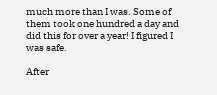much more than I was. Some of them took one hundred a day and did this for over a year! I figured I was safe.

After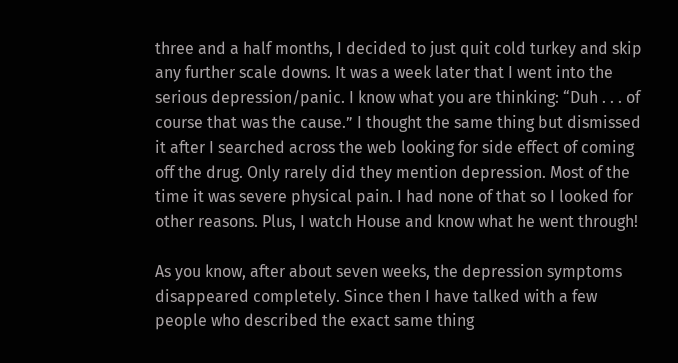three and a half months, I decided to just quit cold turkey and skip any further scale downs. It was a week later that I went into the serious depression/panic. I know what you are thinking: “Duh . . . of course that was the cause.” I thought the same thing but dismissed it after I searched across the web looking for side effect of coming off the drug. Only rarely did they mention depression. Most of the time it was severe physical pain. I had none of that so I looked for other reasons. Plus, I watch House and know what he went through!

As you know, after about seven weeks, the depression symptoms disappeared completely. Since then I have talked with a few people who described the exact same thing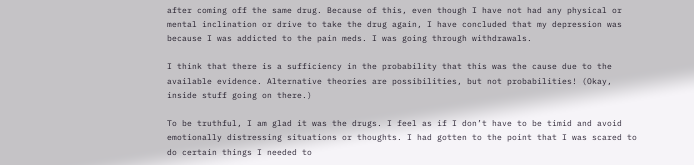after coming off the same drug. Because of this, even though I have not had any physical or mental inclination or drive to take the drug again, I have concluded that my depression was because I was addicted to the pain meds. I was going through withdrawals.

I think that there is a sufficiency in the probability that this was the cause due to the available evidence. Alternative theories are possibilities, but not probabilities! (Okay, inside stuff going on there.)

To be truthful, I am glad it was the drugs. I feel as if I don’t have to be timid and avoid emotionally distressing situations or thoughts. I had gotten to the point that I was scared to do certain things I needed to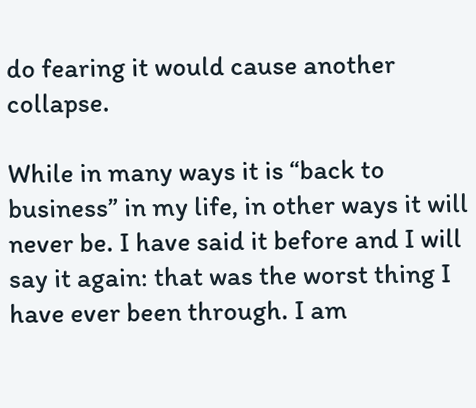do fearing it would cause another collapse.

While in many ways it is “back to business” in my life, in other ways it will never be. I have said it before and I will say it again: that was the worst thing I have ever been through. I am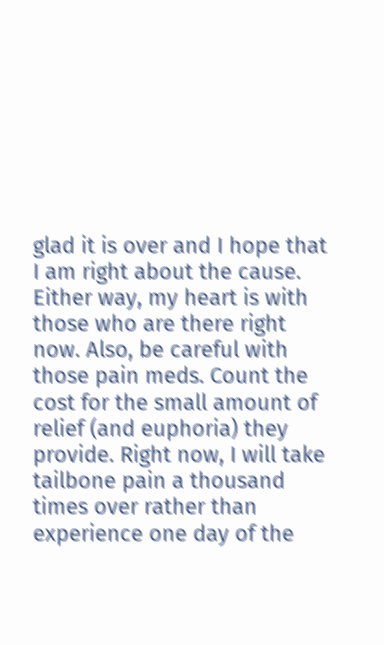glad it is over and I hope that I am right about the cause. Either way, my heart is with those who are there right now. Also, be careful with those pain meds. Count the cost for the small amount of relief (and euphoria) they provide. Right now, I will take tailbone pain a thousand times over rather than experience one day of the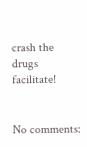crash the drugs facilitate!


No comments: